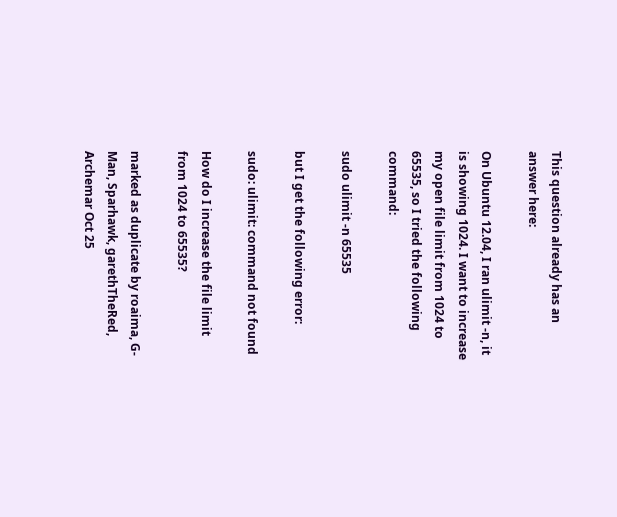This question already has an answer here:

On Ubuntu 12.04, I ran ulimit -n, it is showing 1024. I want to increase my open file limit from 1024 to 65535, so I tried the following command:

sudo ulimit -n 65535

but I get the following error:

sudo: ulimit: command not found

How do I increase the file limit from 1024 to 65535?

marked as duplicate by roaima, G-Man, Sparhawk, garethTheRed, Archemar Oct 25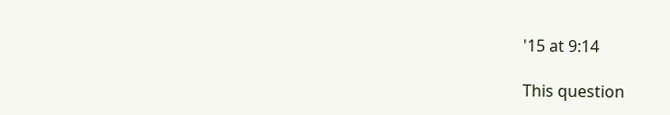'15 at 9:14

This question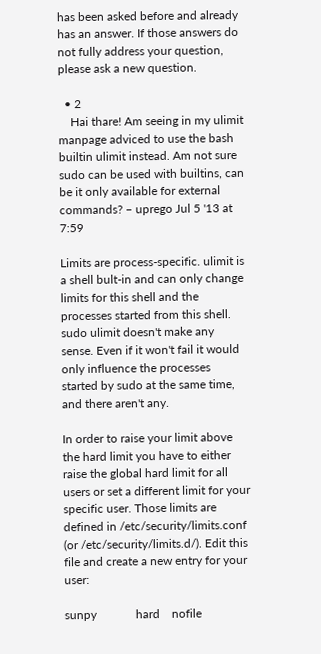has been asked before and already has an answer. If those answers do not fully address your question, please ask a new question.

  • 2
    Hai thare! Am seeing in my ulimit manpage adviced to use the bash builtin ulimit instead. Am not sure sudo can be used with builtins, can be it only available for external commands? – uprego Jul 5 '13 at 7:59

Limits are process-specific. ulimit is a shell bult-in and can only change limits for this shell and the processes started from this shell. sudo ulimit doesn't make any sense. Even if it won't fail it would only influence the processes started by sudo at the same time, and there aren't any.

In order to raise your limit above the hard limit you have to either raise the global hard limit for all users or set a different limit for your specific user. Those limits are defined in /etc/security/limits.conf (or /etc/security/limits.d/). Edit this file and create a new entry for your user:

sunpy             hard    nofile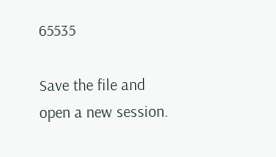65535

Save the file and open a new session.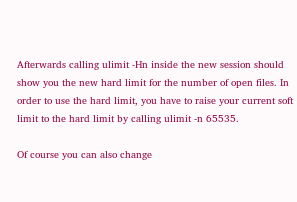Afterwards calling ulimit -Hn inside the new session should show you the new hard limit for the number of open files. In order to use the hard limit, you have to raise your current soft limit to the hard limit by calling ulimit -n 65535.

Of course you can also change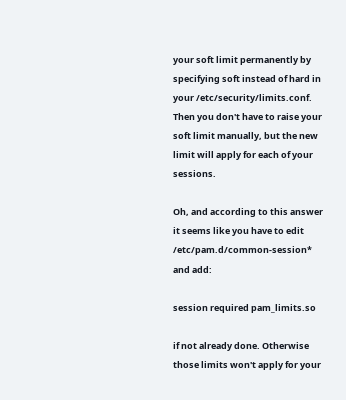your soft limit permanently by specifying soft instead of hard in your /etc/security/limits.conf. Then you don't have to raise your soft limit manually, but the new limit will apply for each of your sessions.

Oh, and according to this answer it seems like you have to edit /etc/pam.d/common-session* and add:

session required pam_limits.so

if not already done. Otherwise those limits won't apply for your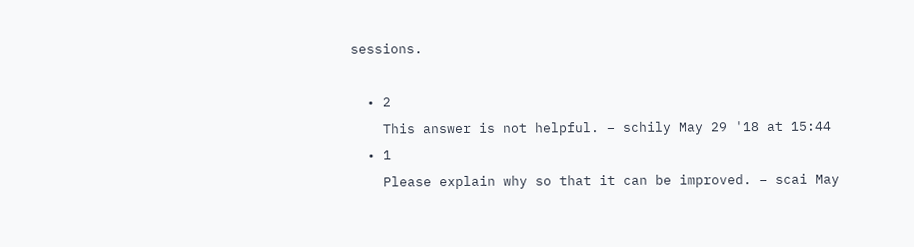sessions.

  • 2
    This answer is not helpful. – schily May 29 '18 at 15:44
  • 1
    Please explain why so that it can be improved. – scai May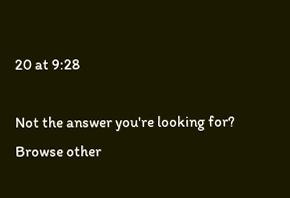20 at 9:28

Not the answer you're looking for? Browse other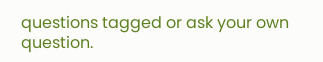questions tagged or ask your own question.